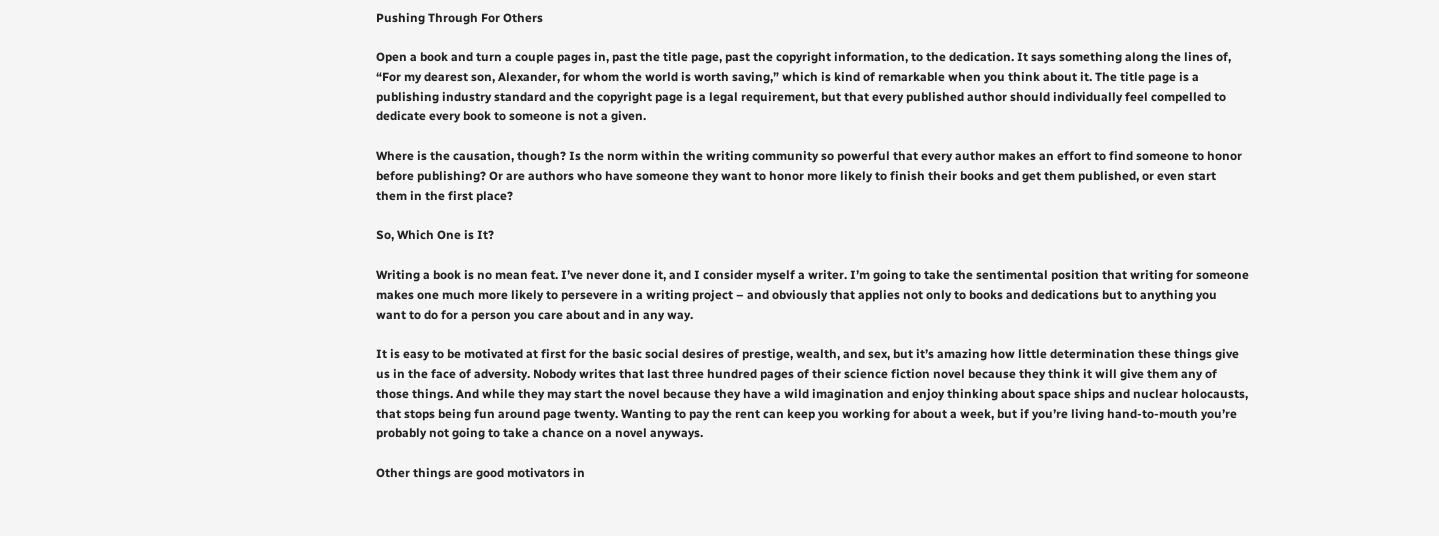Pushing Through For Others

Open a book and turn a couple pages in, past the title page, past the copyright information, to the dedication. It says something along the lines of, “For my dearest son, Alexander, for whom the world is worth saving,” which is kind of remarkable when you think about it. The title page is a publishing industry standard and the copyright page is a legal requirement, but that every published author should individually feel compelled to dedicate every book to someone is not a given.

Where is the causation, though? Is the norm within the writing community so powerful that every author makes an effort to find someone to honor before publishing? Or are authors who have someone they want to honor more likely to finish their books and get them published, or even start them in the first place?

So, Which One is It?

Writing a book is no mean feat. I’ve never done it, and I consider myself a writer. I’m going to take the sentimental position that writing for someone makes one much more likely to persevere in a writing project – and obviously that applies not only to books and dedications but to anything you want to do for a person you care about and in any way.

It is easy to be motivated at first for the basic social desires of prestige, wealth, and sex, but it’s amazing how little determination these things give us in the face of adversity. Nobody writes that last three hundred pages of their science fiction novel because they think it will give them any of those things. And while they may start the novel because they have a wild imagination and enjoy thinking about space ships and nuclear holocausts, that stops being fun around page twenty. Wanting to pay the rent can keep you working for about a week, but if you’re living hand-to-mouth you’re probably not going to take a chance on a novel anyways.

Other things are good motivators in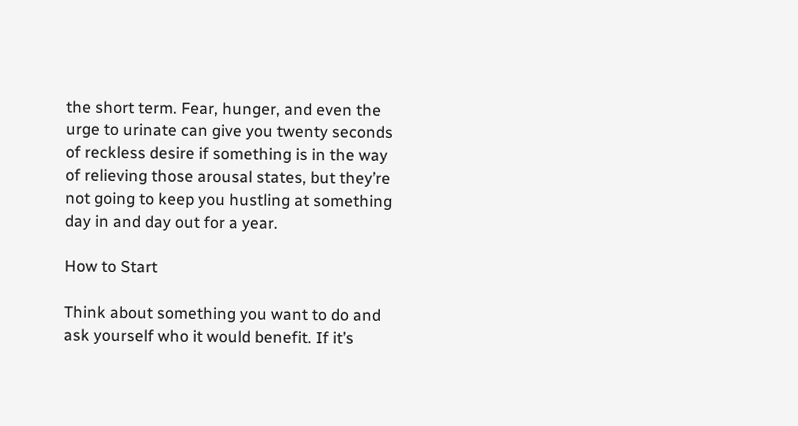the short term. Fear, hunger, and even the urge to urinate can give you twenty seconds of reckless desire if something is in the way of relieving those arousal states, but they’re not going to keep you hustling at something day in and day out for a year.

How to Start

Think about something you want to do and ask yourself who it would benefit. If it’s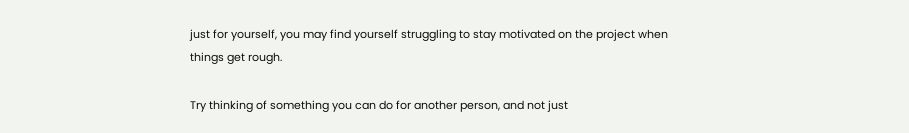just for yourself, you may find yourself struggling to stay motivated on the project when things get rough.

Try thinking of something you can do for another person, and not just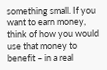something small. If you want to earn money, think of how you would use that money to benefit – in a real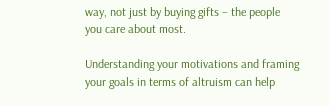way, not just by buying gifts – the people you care about most.

Understanding your motivations and framing your goals in terms of altruism can help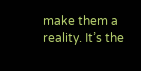make them a reality. It’s the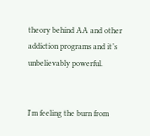theory behind AA and other addiction programs and it’s unbelievably powerful.


I'm feeling the burn from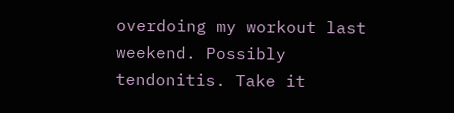overdoing my workout last weekend. Possibly tendonitis. Take it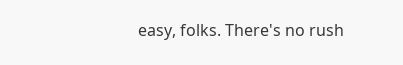easy, folks. There's no rush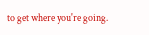to get where you're going.